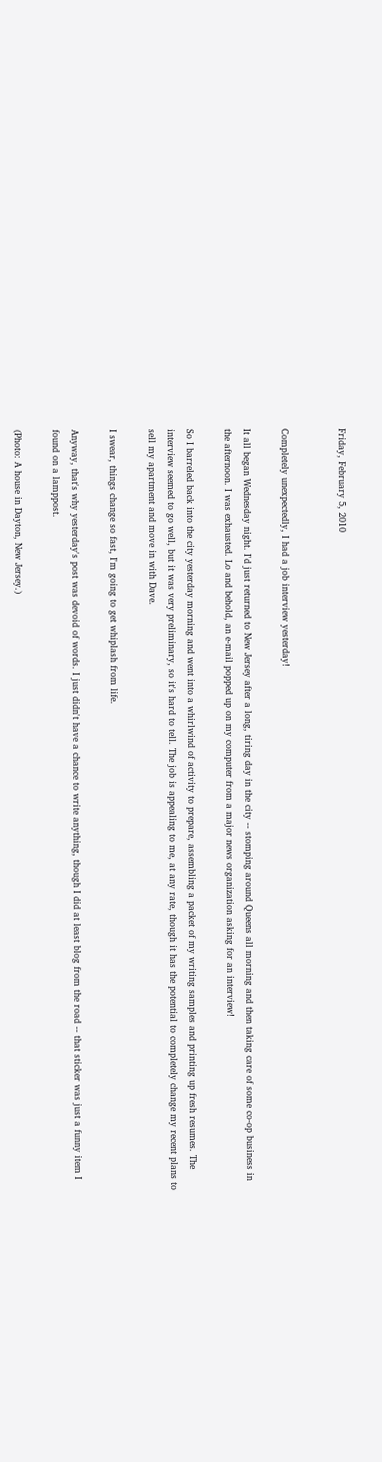Friday, February 5, 2010


Completely unexpectedly, I had a job interview yesterday!

It all began Wednesday night. I'd just returned to New Jersey after a long, tiring day in the city -- stomping around Queens all morning and then taking care of some co-op business in the afternoon. I was exhausted. Lo and behold, an e-mail popped up on my computer from a major news organization asking for an interview!

So I barreled back into the city yesterday morning and went into a whirlwind of activity to prepare, assembling a packet of my writing samples and printing up fresh resumes. The interview seemed to go well, but it was very preliminary, so it's hard to tell. The job is appealing to me, at any rate, though it has the potential to completely change my recent plans to sell my apartment and move in with Dave.

I swear, things change so fast, I'm going to get whiplash from life.

Anyway, that's why yesterday's post was devoid of words. I just didn't have a chance to write anything, though I did at least blog from the road -- that sticker was just a funny item I found on a lamppost.

(Photo: A house in Dayton, New Jersey.)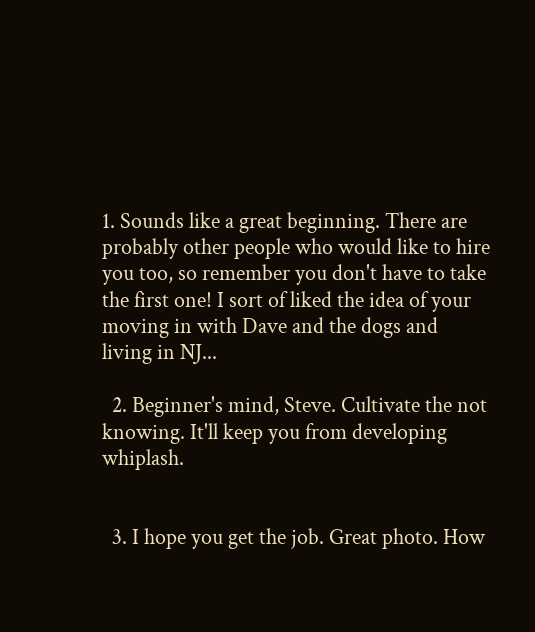1. Sounds like a great beginning. There are probably other people who would like to hire you too, so remember you don't have to take the first one! I sort of liked the idea of your moving in with Dave and the dogs and living in NJ...

  2. Beginner's mind, Steve. Cultivate the not knowing. It'll keep you from developing whiplash.


  3. I hope you get the job. Great photo. How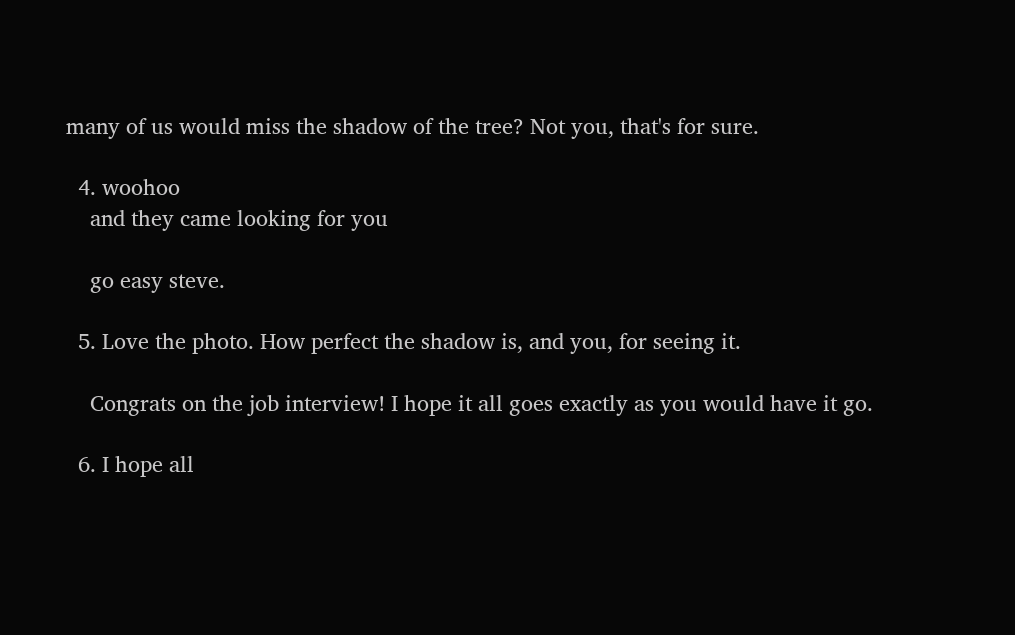many of us would miss the shadow of the tree? Not you, that's for sure.

  4. woohoo
    and they came looking for you

    go easy steve.

  5. Love the photo. How perfect the shadow is, and you, for seeing it.

    Congrats on the job interview! I hope it all goes exactly as you would have it go.

  6. I hope all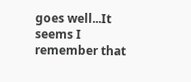goes well...It seems I remember that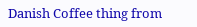Danish Coffee thing from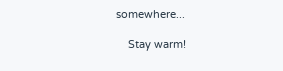somewhere...

    Stay warm!